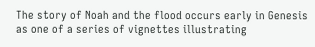The story of Noah and the flood occurs early in Genesis as one of a series of vignettes illustrating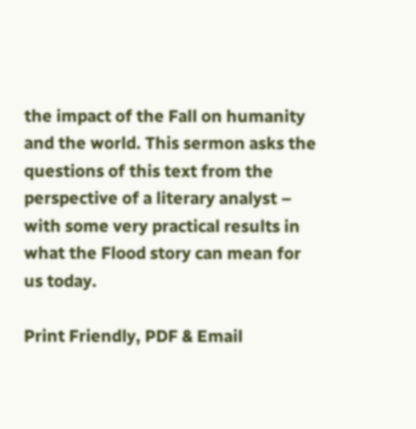the impact of the Fall on humanity and the world. This sermon asks the questions of this text from the perspective of a literary analyst – with some very practical results in what the Flood story can mean for us today.

Print Friendly, PDF & Email